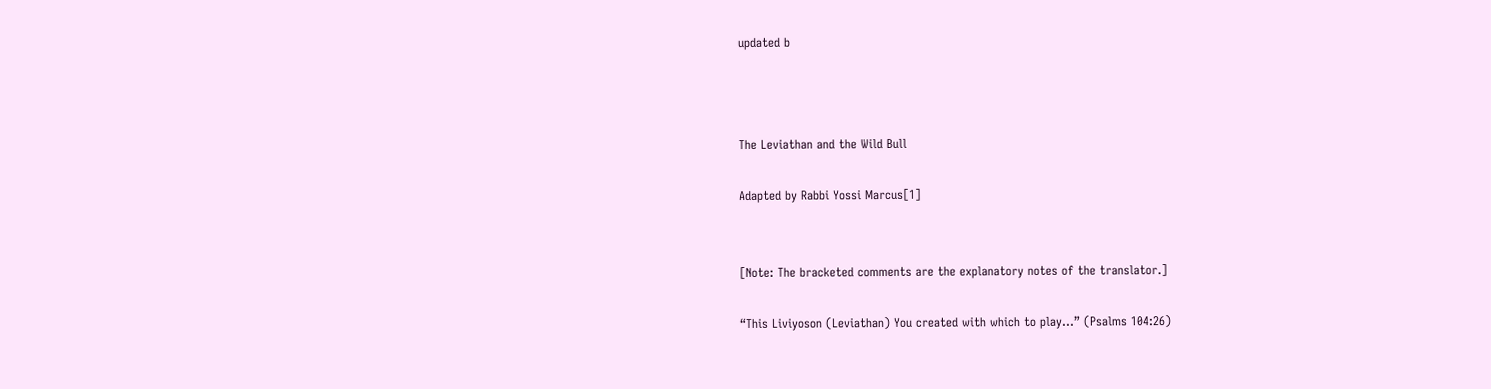updated b



The Leviathan and the Wild Bull

Adapted by Rabbi Yossi Marcus[1]


[Note: The bracketed comments are the explanatory notes of the translator.]

“This Liviyoson (Leviathan) You created with which to play…” (Psalms 104:26)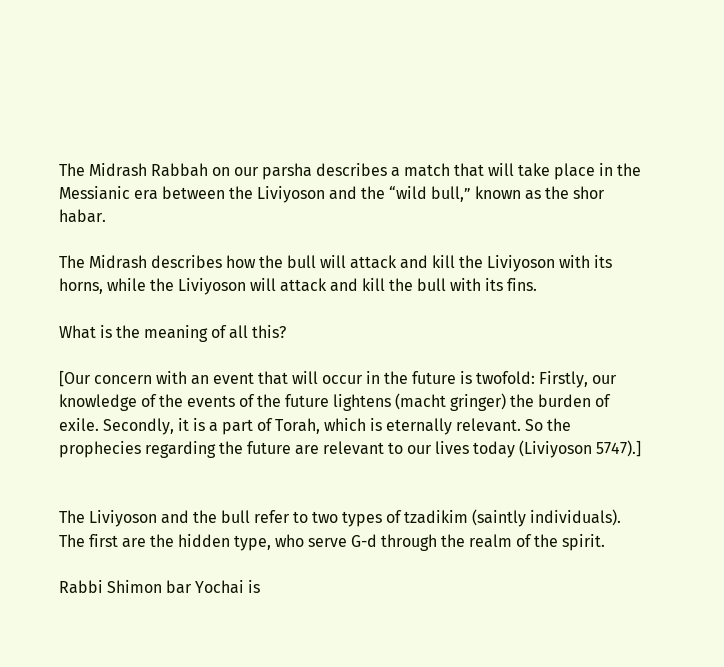The Midrash Rabbah on our parsha describes a match that will take place in the Messianic era between the Liviyoson and the “wild bull,” known as the shor habar.

The Midrash describes how the bull will attack and kill the Liviyoson with its horns, while the Liviyoson will attack and kill the bull with its fins.

What is the meaning of all this?

[Our concern with an event that will occur in the future is twofold: Firstly, our knowledge of the events of the future lightens (macht gringer) the burden of exile. Secondly, it is a part of Torah, which is eternally relevant. So the prophecies regarding the future are relevant to our lives today (Liviyoson 5747).]


The Liviyoson and the bull refer to two types of tzadikim (saintly individuals). The first are the hidden type, who serve G-d through the realm of the spirit.

Rabbi Shimon bar Yochai is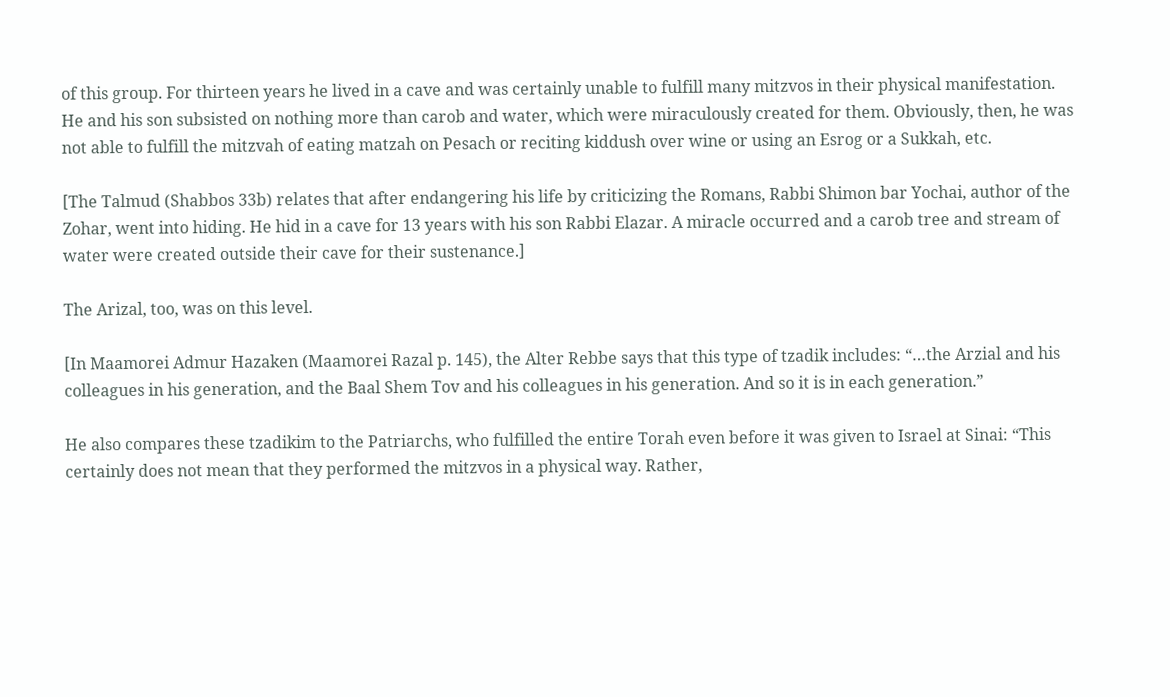of this group. For thirteen years he lived in a cave and was certainly unable to fulfill many mitzvos in their physical manifestation. He and his son subsisted on nothing more than carob and water, which were miraculously created for them. Obviously, then, he was not able to fulfill the mitzvah of eating matzah on Pesach or reciting kiddush over wine or using an Esrog or a Sukkah, etc.

[The Talmud (Shabbos 33b) relates that after endangering his life by criticizing the Romans, Rabbi Shimon bar Yochai, author of the Zohar, went into hiding. He hid in a cave for 13 years with his son Rabbi Elazar. A miracle occurred and a carob tree and stream of water were created outside their cave for their sustenance.]

The Arizal, too, was on this level.

[In Maamorei Admur Hazaken (Maamorei Razal p. 145), the Alter Rebbe says that this type of tzadik includes: “…the Arzial and his colleagues in his generation, and the Baal Shem Tov and his colleagues in his generation. And so it is in each generation.”

He also compares these tzadikim to the Patriarchs, who fulfilled the entire Torah even before it was given to Israel at Sinai: “This certainly does not mean that they performed the mitzvos in a physical way. Rather,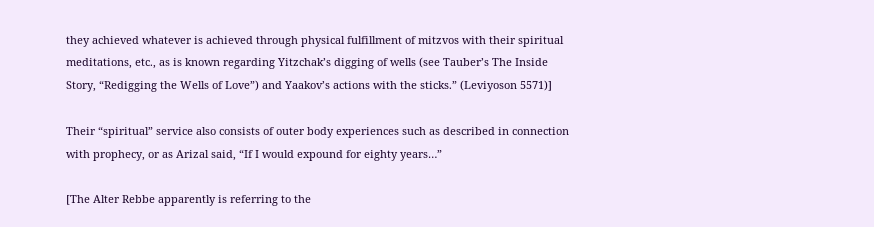they achieved whatever is achieved through physical fulfillment of mitzvos with their spiritual meditations, etc., as is known regarding Yitzchak’s digging of wells (see Tauber’s The Inside Story, “Redigging the Wells of Love”) and Yaakov’s actions with the sticks.” (Leviyoson 5571)]

Their “spiritual” service also consists of outer body experiences such as described in connection with prophecy, or as Arizal said, “If I would expound for eighty years…”

[The Alter Rebbe apparently is referring to the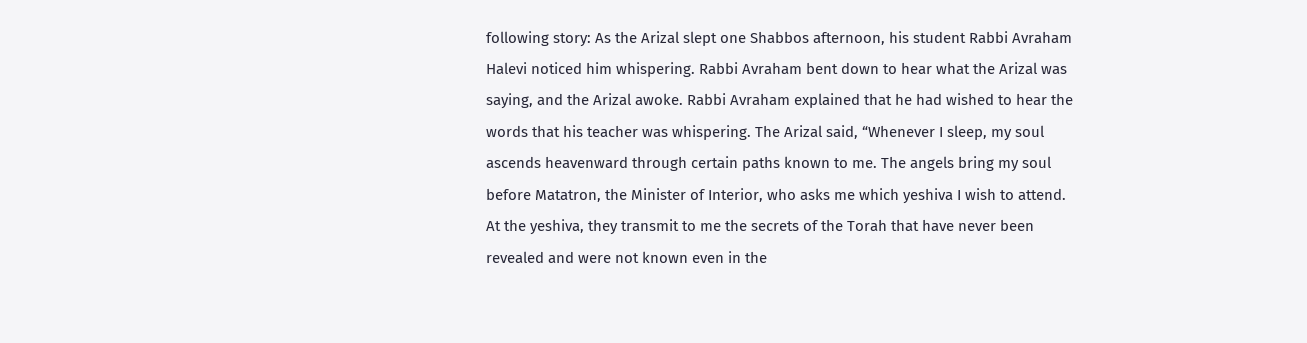following story: As the Arizal slept one Shabbos afternoon, his student Rabbi Avraham Halevi noticed him whispering. Rabbi Avraham bent down to hear what the Arizal was saying, and the Arizal awoke. Rabbi Avraham explained that he had wished to hear the words that his teacher was whispering. The Arizal said, “Whenever I sleep, my soul ascends heavenward through certain paths known to me. The angels bring my soul before Matatron, the Minister of Interior, who asks me which yeshiva I wish to attend. At the yeshiva, they transmit to me the secrets of the Torah that have never been revealed and were not known even in the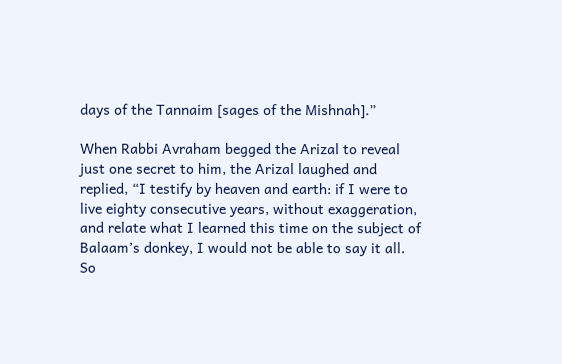days of the Tannaim [sages of the Mishnah].”

When Rabbi Avraham begged the Arizal to reveal just one secret to him, the Arizal laughed and replied, “I testify by heaven and earth: if I were to live eighty consecutive years, without exaggeration, and relate what I learned this time on the subject of Balaam’s donkey, I would not be able to say it all. So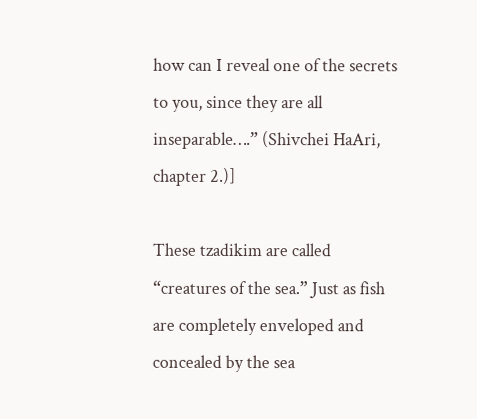how can I reveal one of the secrets to you, since they are all inseparable….” (Shivchei HaAri, chapter 2.)]

These tzadikim are called “creatures of the sea.” Just as fish are completely enveloped and concealed by the sea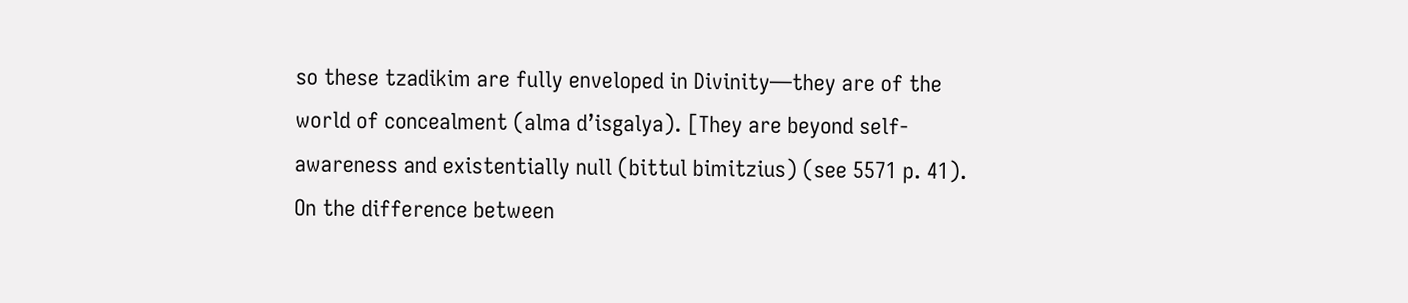so these tzadikim are fully enveloped in Divinity—they are of the world of concealment (alma d’isgalya). [They are beyond self-awareness and existentially null (bittul bimitzius) (see 5571 p. 41). On the difference between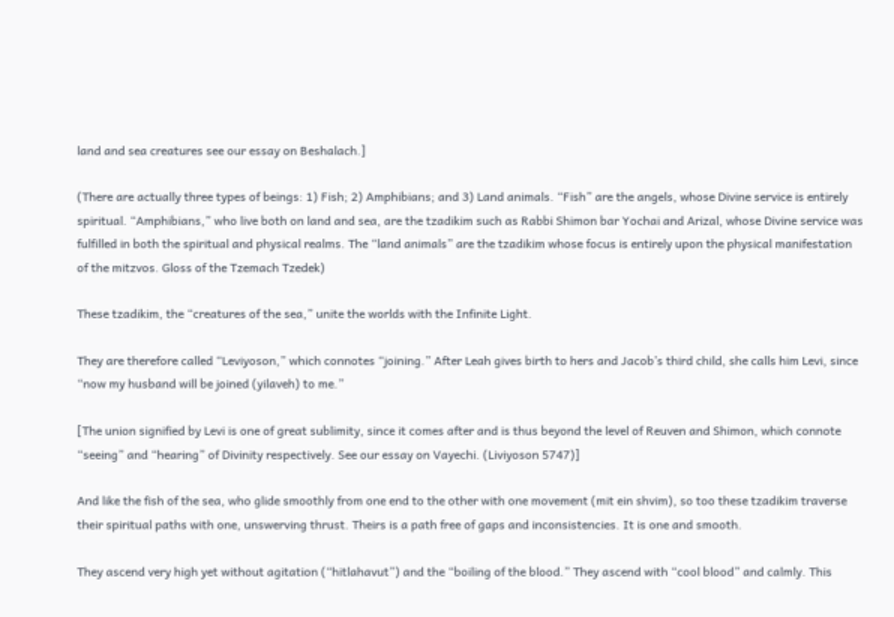land and sea creatures see our essay on Beshalach.]

(There are actually three types of beings: 1) Fish; 2) Amphibians; and 3) Land animals. “Fish” are the angels, whose Divine service is entirely spiritual. “Amphibians,” who live both on land and sea, are the tzadikim such as Rabbi Shimon bar Yochai and Arizal, whose Divine service was fulfilled in both the spiritual and physical realms. The “land animals” are the tzadikim whose focus is entirely upon the physical manifestation of the mitzvos. Gloss of the Tzemach Tzedek)

These tzadikim, the “creatures of the sea,” unite the worlds with the Infinite Light.

They are therefore called “Leviyoson,” which connotes “joining.” After Leah gives birth to hers and Jacob’s third child, she calls him Levi, since “now my husband will be joined (yilaveh) to me.”

[The union signified by Levi is one of great sublimity, since it comes after and is thus beyond the level of Reuven and Shimon, which connote “seeing” and “hearing” of Divinity respectively. See our essay on Vayechi. (Liviyoson 5747)]

And like the fish of the sea, who glide smoothly from one end to the other with one movement (mit ein shvim), so too these tzadikim traverse their spiritual paths with one, unswerving thrust. Theirs is a path free of gaps and inconsistencies. It is one and smooth.

They ascend very high yet without agitation (“hitlahavut”) and the “boiling of the blood.” They ascend with “cool blood” and calmly. This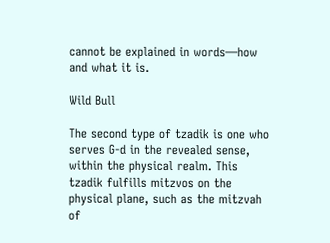cannot be explained in words—how and what it is.

Wild Bull

The second type of tzadik is one who serves G-d in the revealed sense, within the physical realm. This tzadik fulfills mitzvos on the physical plane, such as the mitzvah of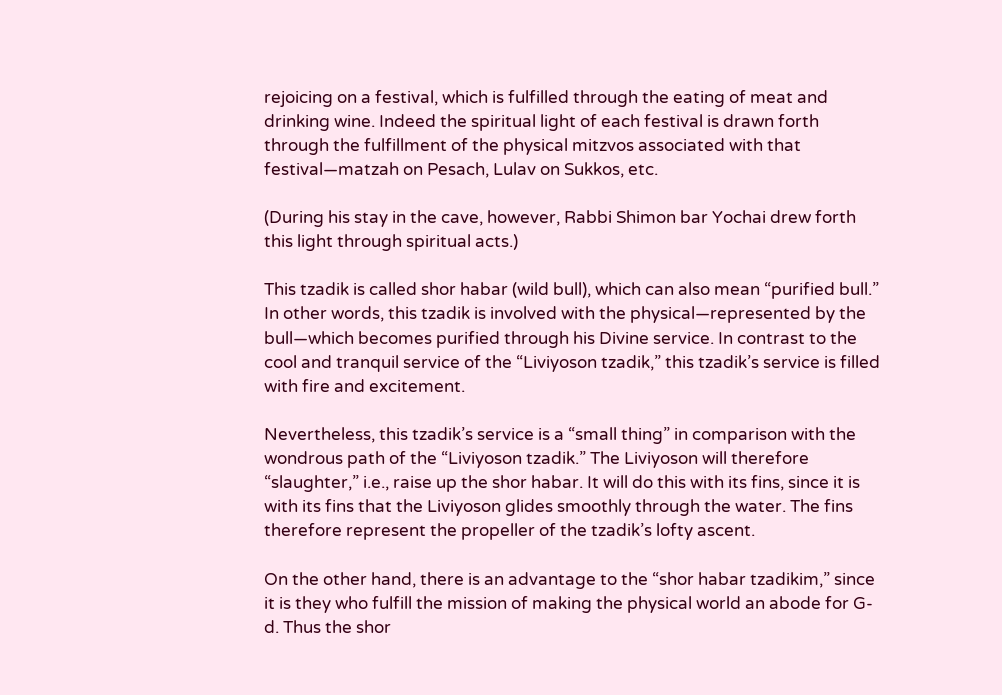rejoicing on a festival, which is fulfilled through the eating of meat and drinking wine. Indeed the spiritual light of each festival is drawn forth through the fulfillment of the physical mitzvos associated with that festival—matzah on Pesach, Lulav on Sukkos, etc.

(During his stay in the cave, however, Rabbi Shimon bar Yochai drew forth this light through spiritual acts.)

This tzadik is called shor habar (wild bull), which can also mean “purified bull.” In other words, this tzadik is involved with the physical—represented by the bull—which becomes purified through his Divine service. In contrast to the cool and tranquil service of the “Liviyoson tzadik,” this tzadik’s service is filled with fire and excitement.

Nevertheless, this tzadik’s service is a “small thing” in comparison with the wondrous path of the “Liviyoson tzadik.” The Liviyoson will therefore “slaughter,” i.e., raise up the shor habar. It will do this with its fins, since it is with its fins that the Liviyoson glides smoothly through the water. The fins therefore represent the propeller of the tzadik’s lofty ascent.

On the other hand, there is an advantage to the “shor habar tzadikim,” since it is they who fulfill the mission of making the physical world an abode for G-d. Thus the shor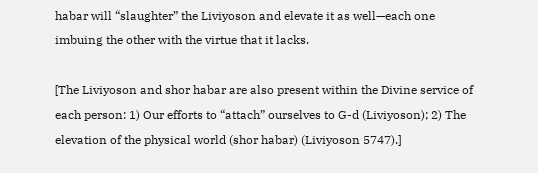habar will “slaughter” the Liviyoson and elevate it as well—each one imbuing the other with the virtue that it lacks.

[The Liviyoson and shor habar are also present within the Divine service of each person: 1) Our efforts to “attach” ourselves to G-d (Liviyoson); 2) The elevation of the physical world (shor habar) (Liviyoson 5747).]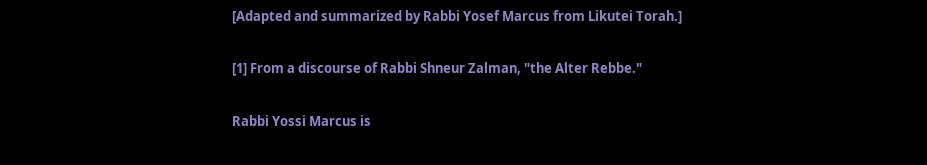[Adapted and summarized by Rabbi Yosef Marcus from Likutei Torah.]

[1] From a discourse of Rabbi Shneur Zalman, "the Alter Rebbe."

Rabbi Yossi Marcus is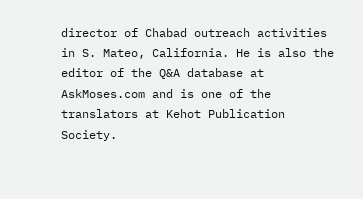director of Chabad outreach activities in S. Mateo, California. He is also the editor of the Q&A database at AskMoses.com and is one of the translators at Kehot Publication Society.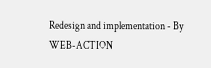Redesign and implementation - By WEB-ACTION